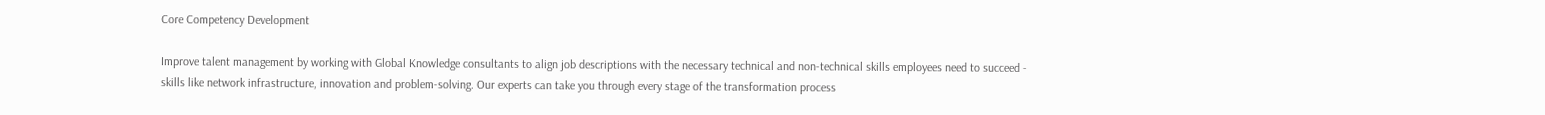Core Competency Development

Improve talent management by working with Global Knowledge consultants to align job descriptions with the necessary technical and non-technical skills employees need to succeed - skills like network infrastructure, innovation and problem-solving. Our experts can take you through every stage of the transformation process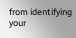from identifying your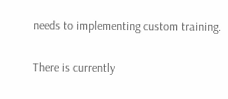needs to implementing custom training.

There is currently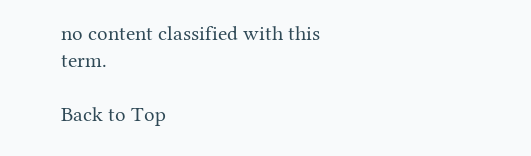no content classified with this term.

Back to Top